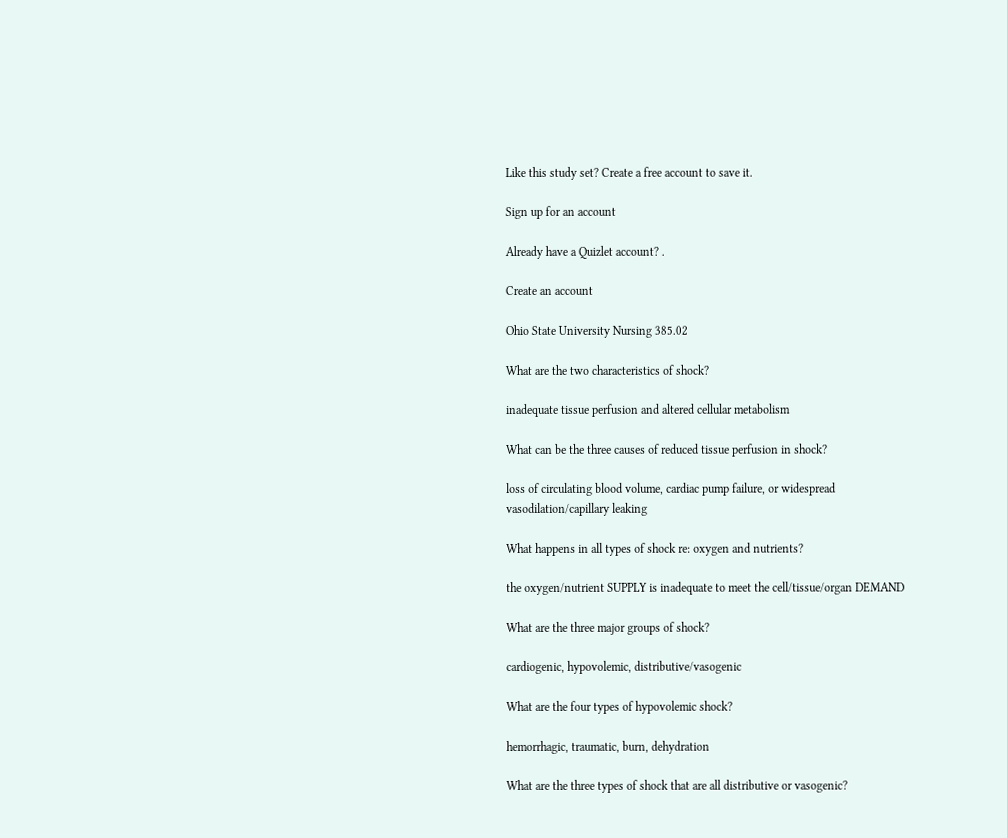Like this study set? Create a free account to save it.

Sign up for an account

Already have a Quizlet account? .

Create an account

Ohio State University Nursing 385.02

What are the two characteristics of shock?

inadequate tissue perfusion and altered cellular metabolism

What can be the three causes of reduced tissue perfusion in shock?

loss of circulating blood volume, cardiac pump failure, or widespread vasodilation/capillary leaking

What happens in all types of shock re: oxygen and nutrients?

the oxygen/nutrient SUPPLY is inadequate to meet the cell/tissue/organ DEMAND

What are the three major groups of shock?

cardiogenic, hypovolemic, distributive/vasogenic

What are the four types of hypovolemic shock?

hemorrhagic, traumatic, burn, dehydration

What are the three types of shock that are all distributive or vasogenic?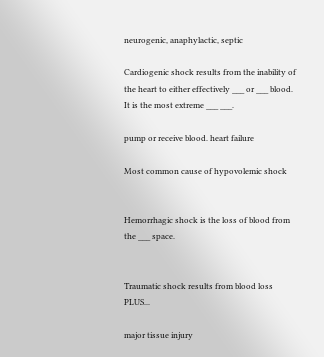neurogenic, anaphylactic, septic

Cardiogenic shock results from the inability of the heart to either effectively ___ or ___ blood. It is the most extreme ___ ___.

pump or receive blood. heart failure

Most common cause of hypovolemic shock


Hemorrhagic shock is the loss of blood from the ___ space.


Traumatic shock results from blood loss PLUS...

major tissue injury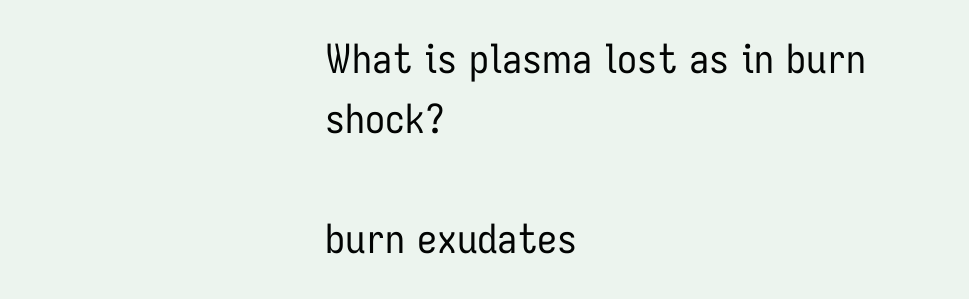What is plasma lost as in burn shock?

burn exudates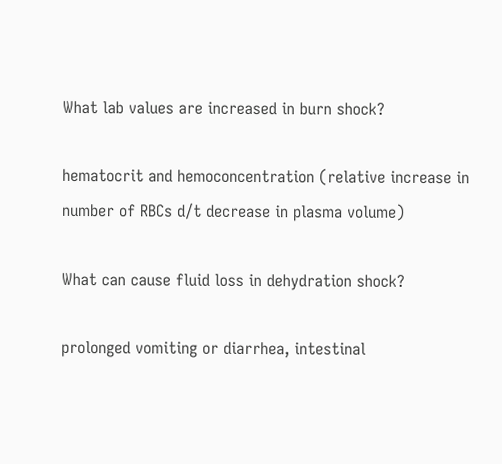What lab values are increased in burn shock?

hematocrit and hemoconcentration (relative increase in number of RBCs d/t decrease in plasma volume)

What can cause fluid loss in dehydration shock?

prolonged vomiting or diarrhea, intestinal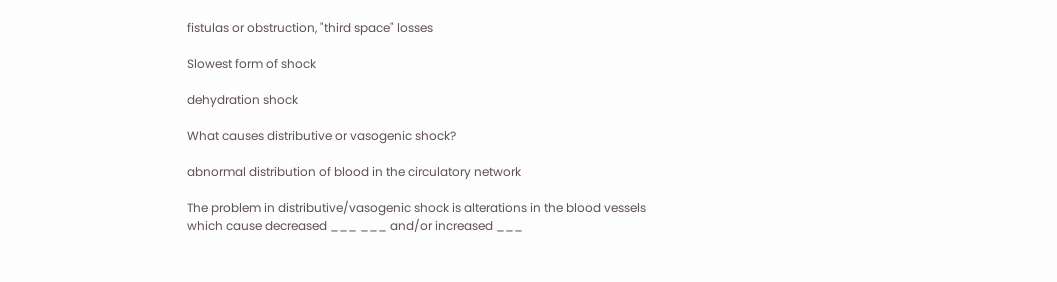fistulas or obstruction, "third space" losses

Slowest form of shock

dehydration shock

What causes distributive or vasogenic shock?

abnormal distribution of blood in the circulatory network

The problem in distributive/vasogenic shock is alterations in the blood vessels which cause decreased ___ ___ and/or increased ___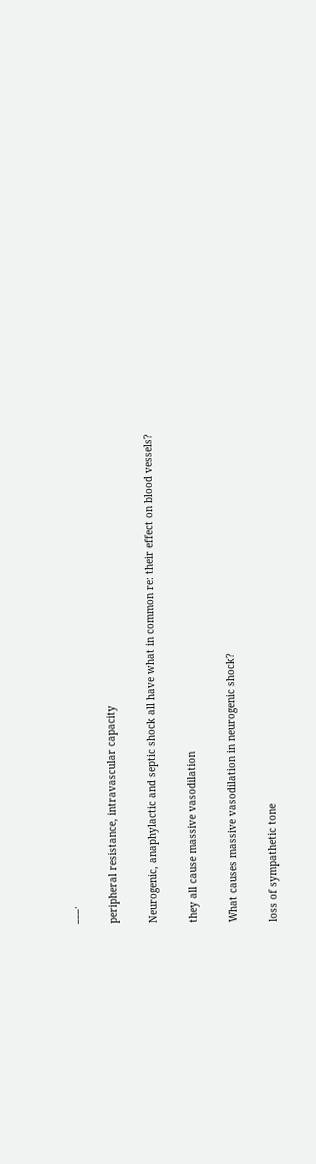___.

peripheral resistance, intravascular capacity

Neurogenic, anaphylactic and septic shock all have what in common re: their effect on blood vessels?

they all cause massive vasodilation

What causes massive vasodilation in neurogenic shock?

loss of sympathetic tone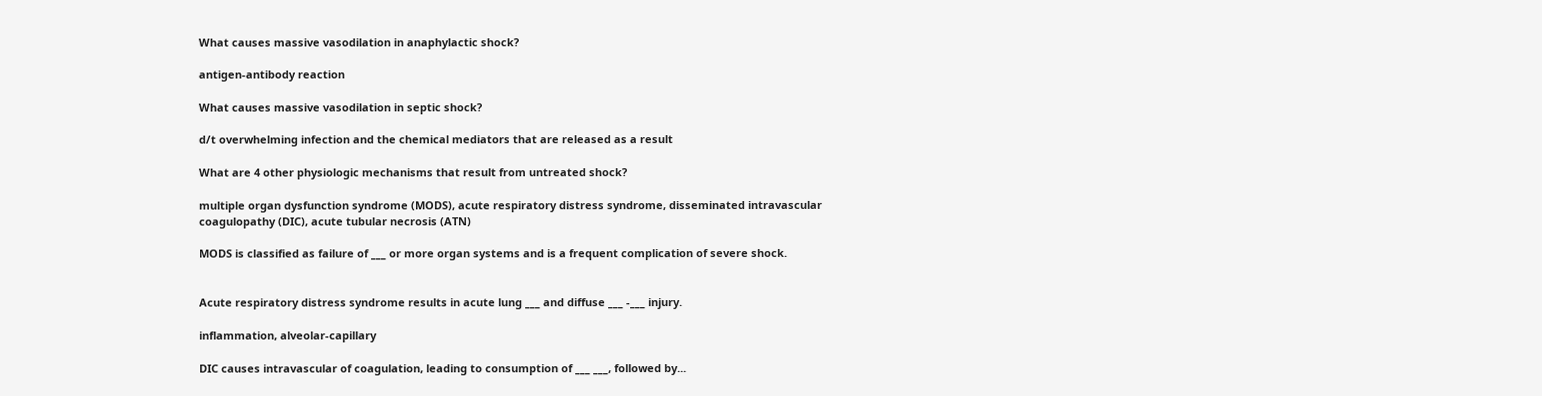What causes massive vasodilation in anaphylactic shock?

antigen-antibody reaction

What causes massive vasodilation in septic shock?

d/t overwhelming infection and the chemical mediators that are released as a result

What are 4 other physiologic mechanisms that result from untreated shock?

multiple organ dysfunction syndrome (MODS), acute respiratory distress syndrome, disseminated intravascular coagulopathy (DIC), acute tubular necrosis (ATN)

MODS is classified as failure of ___ or more organ systems and is a frequent complication of severe shock.


Acute respiratory distress syndrome results in acute lung ___ and diffuse ___ -___ injury.

inflammation, alveolar-capillary

DIC causes intravascular of coagulation, leading to consumption of ___ ___, followed by...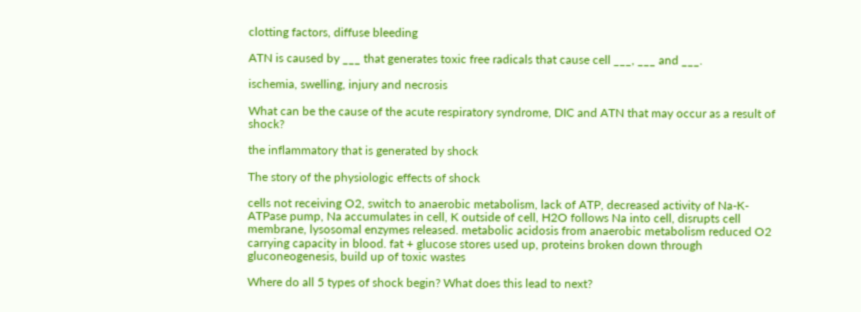clotting factors, diffuse bleeding

ATN is caused by ___ that generates toxic free radicals that cause cell ___, ___ and ___.

ischemia, swelling, injury and necrosis

What can be the cause of the acute respiratory syndrome, DIC and ATN that may occur as a result of shock?

the inflammatory that is generated by shock

The story of the physiologic effects of shock

cells not receiving O2, switch to anaerobic metabolism, lack of ATP, decreased activity of Na-K-ATPase pump, Na accumulates in cell, K outside of cell, H2O follows Na into cell, disrupts cell membrane, lysosomal enzymes released. metabolic acidosis from anaerobic metabolism reduced O2 carrying capacity in blood. fat + glucose stores used up, proteins broken down through gluconeogenesis, build up of toxic wastes

Where do all 5 types of shock begin? What does this lead to next?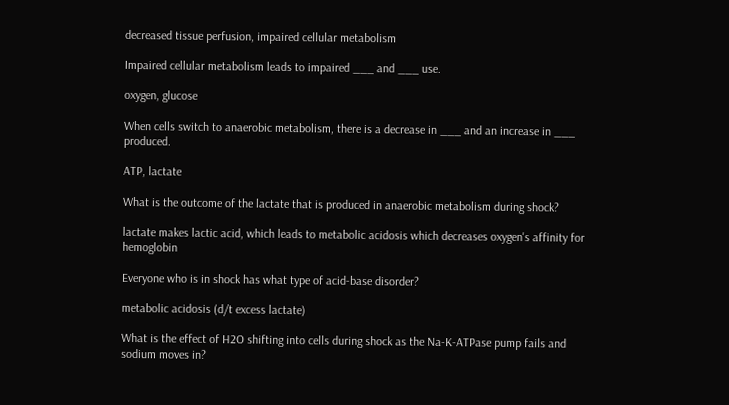decreased tissue perfusion, impaired cellular metabolism

Impaired cellular metabolism leads to impaired ___ and ___ use.

oxygen, glucose

When cells switch to anaerobic metabolism, there is a decrease in ___ and an increase in ___ produced.

ATP, lactate

What is the outcome of the lactate that is produced in anaerobic metabolism during shock?

lactate makes lactic acid, which leads to metabolic acidosis which decreases oxygen's affinity for hemoglobin

Everyone who is in shock has what type of acid-base disorder?

metabolic acidosis (d/t excess lactate)

What is the effect of H2O shifting into cells during shock as the Na-K-ATPase pump fails and sodium moves in?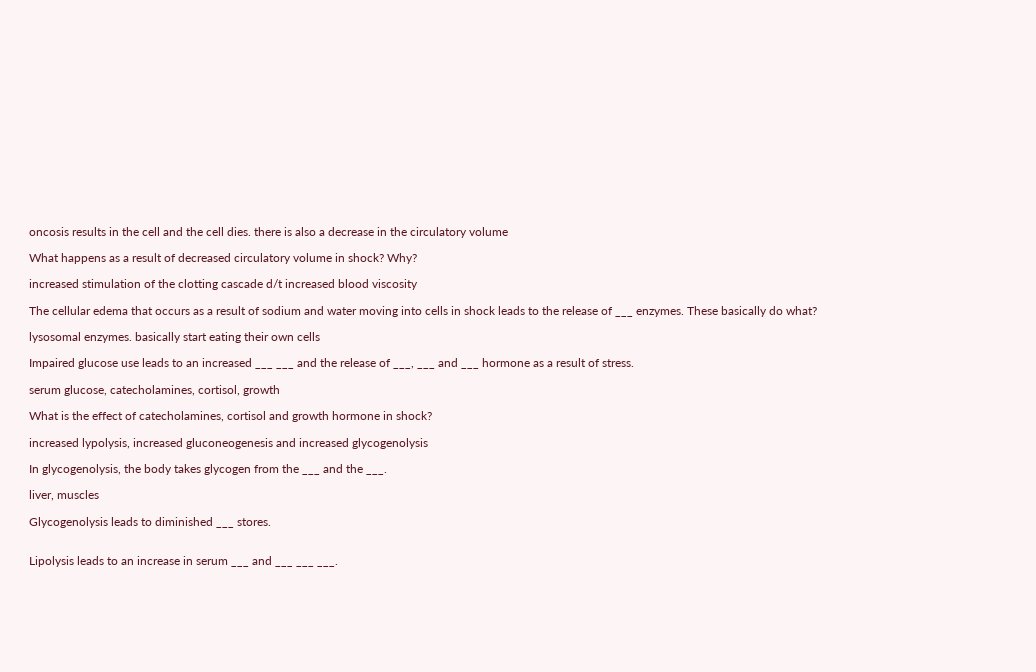oncosis results in the cell and the cell dies. there is also a decrease in the circulatory volume

What happens as a result of decreased circulatory volume in shock? Why?

increased stimulation of the clotting cascade d/t increased blood viscosity

The cellular edema that occurs as a result of sodium and water moving into cells in shock leads to the release of ___ enzymes. These basically do what?

lysosomal enzymes. basically start eating their own cells

Impaired glucose use leads to an increased ___ ___ and the release of ___, ___ and ___ hormone as a result of stress.

serum glucose, catecholamines, cortisol, growth

What is the effect of catecholamines, cortisol and growth hormone in shock?

increased lypolysis, increased gluconeogenesis and increased glycogenolysis

In glycogenolysis, the body takes glycogen from the ___ and the ___.

liver, muscles

Glycogenolysis leads to diminished ___ stores.


Lipolysis leads to an increase in serum ___ and ___ ___ ___.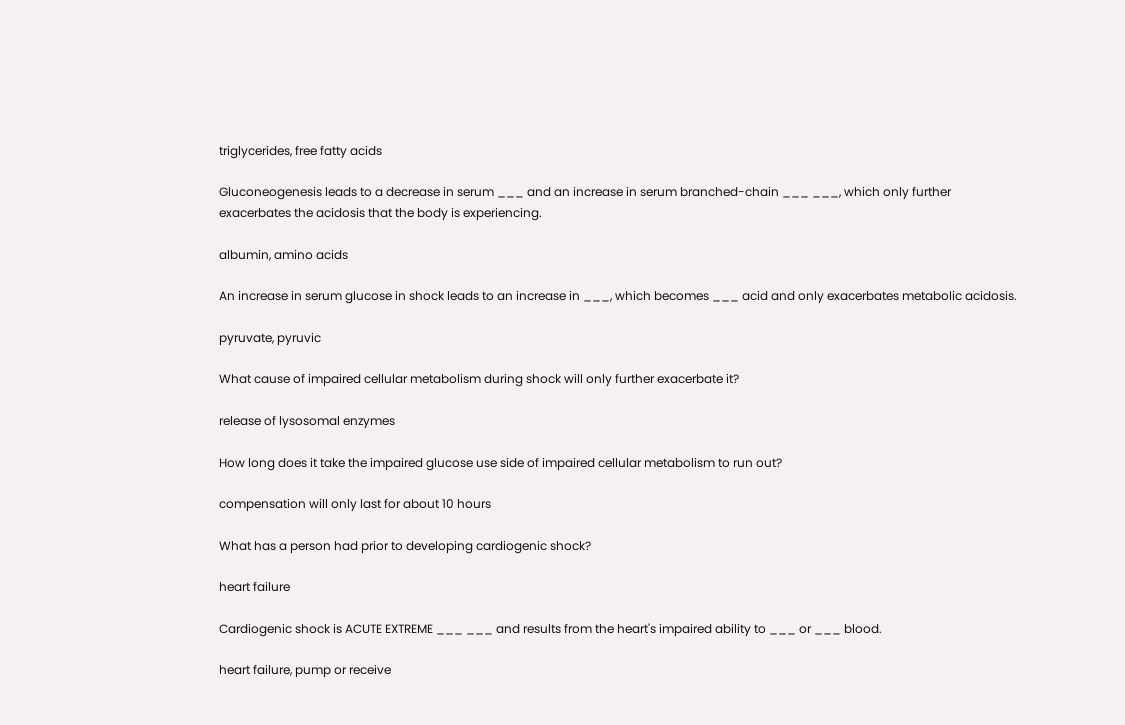triglycerides, free fatty acids

Gluconeogenesis leads to a decrease in serum ___ and an increase in serum branched-chain ___ ___, which only further exacerbates the acidosis that the body is experiencing.

albumin, amino acids

An increase in serum glucose in shock leads to an increase in ___, which becomes ___ acid and only exacerbates metabolic acidosis.

pyruvate, pyruvic

What cause of impaired cellular metabolism during shock will only further exacerbate it?

release of lysosomal enzymes

How long does it take the impaired glucose use side of impaired cellular metabolism to run out?

compensation will only last for about 10 hours

What has a person had prior to developing cardiogenic shock?

heart failure

Cardiogenic shock is ACUTE EXTREME ___ ___ and results from the heart's impaired ability to ___ or ___ blood.

heart failure, pump or receive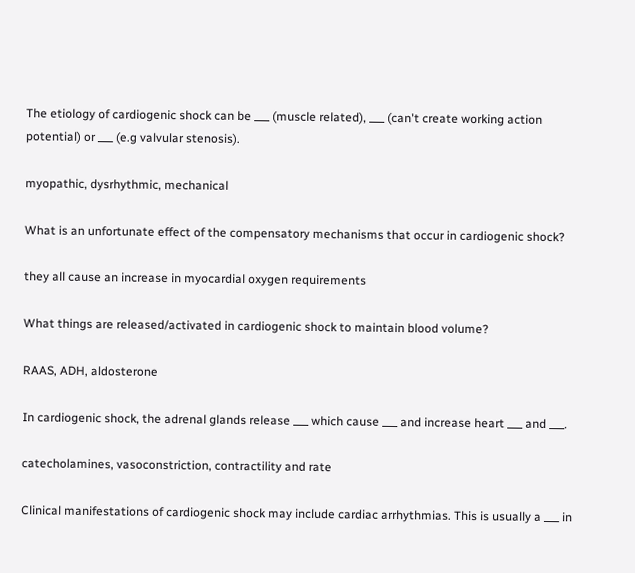The etiology of cardiogenic shock can be ___ (muscle related), ___ (can't create working action potential) or ___ (e.g valvular stenosis).

myopathic, dysrhythmic, mechanical

What is an unfortunate effect of the compensatory mechanisms that occur in cardiogenic shock?

they all cause an increase in myocardial oxygen requirements

What things are released/activated in cardiogenic shock to maintain blood volume?

RAAS, ADH, aldosterone

In cardiogenic shock, the adrenal glands release ___ which cause ___ and increase heart ___ and ___.

catecholamines, vasoconstriction, contractility and rate

Clinical manifestations of cardiogenic shock may include cardiac arrhythmias. This is usually a ___ in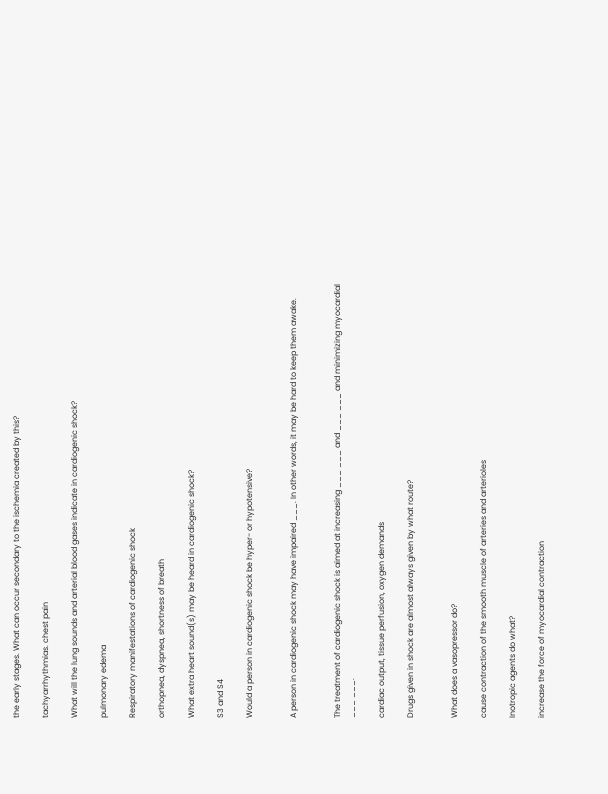the early stages. What can occur secondary to the ischemia created by this?

tachyarrhythmias. chest pain

What will the lung sounds and arterial blood gases indicate in cardiogenic shock?

pulmonary edema

Respiratory manifestations of cardiogenic shock

orthopnea, dyspnea, shortness of breath

What extra heart sound(s) may be heard in cardiogenic shock?

S3 and S4

Would a person in cardiogenic shock be hyper- or hypotensive?


A person in cardiogenic shock may have impaired ___. In other words, it may be hard to keep them awake.


The treatment of cardiogenic shock is aimed at increasing ___ ___ and ___ ___ and minimizing myocardial ___ ___.

cardiac output, tissue perfusion, oxygen demands

Drugs given in shock are almost always given by what route?


What does a vasopressor do?

cause contraction of the smooth muscle of arteries and arterioles

Inotropic agents do what?

increase the force of myocardial contraction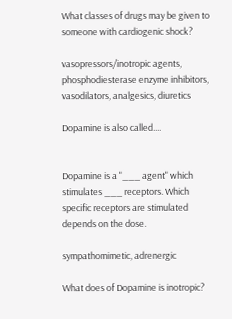What classes of drugs may be given to someone with cardiogenic shock?

vasopressors/inotropic agents, phosphodiesterase enzyme inhibitors, vasodilators, analgesics, diuretics

Dopamine is also called....


Dopamine is a "___ agent" which stimulates ___ receptors. Which specific receptors are stimulated depends on the dose.

sympathomimetic, adrenergic

What does of Dopamine is inotropic?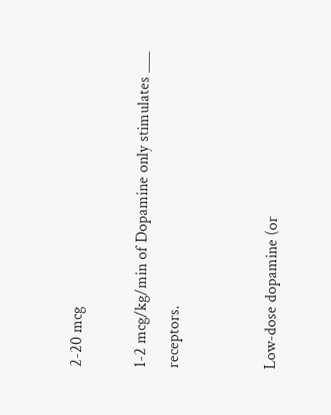2-20 mcg

1-2 mcg/kg/min of Dopamine only stimulates ___ receptors.


Low-dose dopamine (or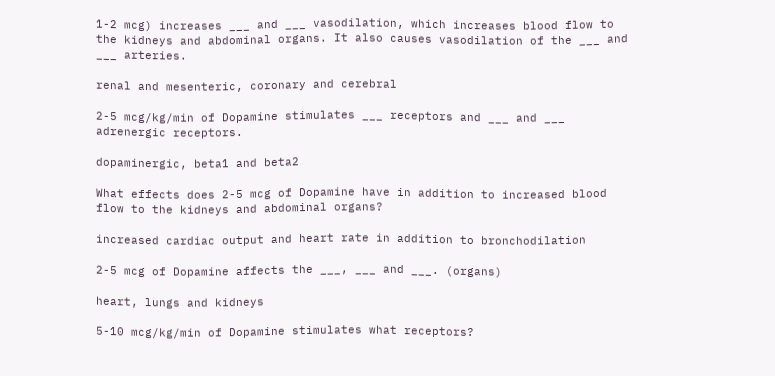1-2 mcg) increases ___ and ___ vasodilation, which increases blood flow to the kidneys and abdominal organs. It also causes vasodilation of the ___ and ___ arteries.

renal and mesenteric, coronary and cerebral

2-5 mcg/kg/min of Dopamine stimulates ___ receptors and ___ and ___ adrenergic receptors.

dopaminergic, beta1 and beta2

What effects does 2-5 mcg of Dopamine have in addition to increased blood flow to the kidneys and abdominal organs?

increased cardiac output and heart rate in addition to bronchodilation

2-5 mcg of Dopamine affects the ___, ___ and ___. (organs)

heart, lungs and kidneys

5-10 mcg/kg/min of Dopamine stimulates what receptors?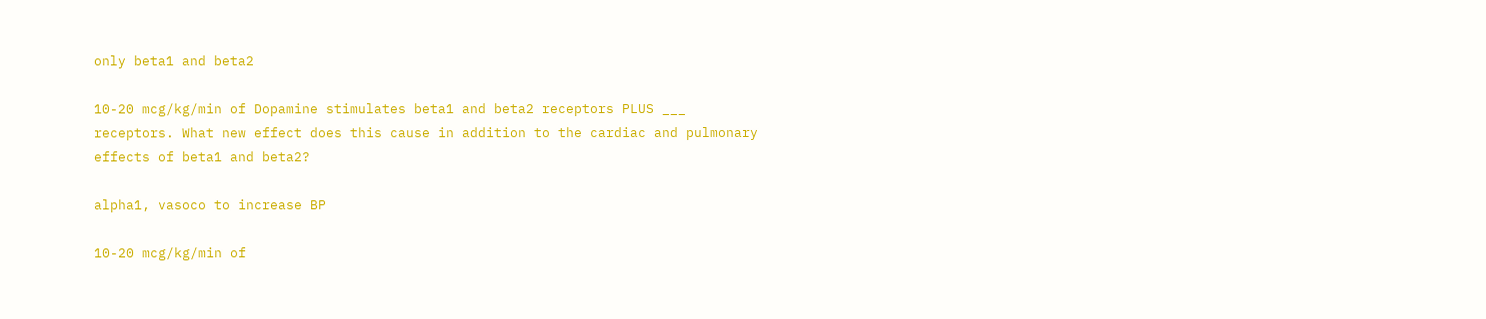only beta1 and beta2

10-20 mcg/kg/min of Dopamine stimulates beta1 and beta2 receptors PLUS ___ receptors. What new effect does this cause in addition to the cardiac and pulmonary effects of beta1 and beta2?

alpha1, vasoco to increase BP

10-20 mcg/kg/min of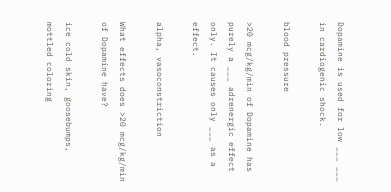Dopamine is used for low ___ ___ in cardiogenic shock.

blood pressure

>20 mcg/kg/min of Dopamine has purely a ___ adrenergic effect only. It causes only ___ as a effect.

alpha, vasoconstriction

What effects does >20 mcg/kg/min of Dopamine have?

ice cold skin, goosebumps, mottled coloring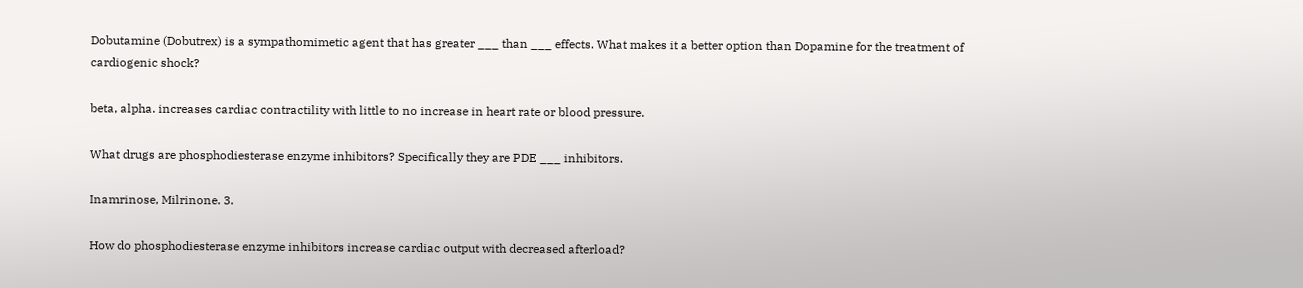Dobutamine (Dobutrex) is a sympathomimetic agent that has greater ___ than ___ effects. What makes it a better option than Dopamine for the treatment of cardiogenic shock?

beta, alpha. increases cardiac contractility with little to no increase in heart rate or blood pressure.

What drugs are phosphodiesterase enzyme inhibitors? Specifically they are PDE ___ inhibitors.

Inamrinose, Milrinone. 3.

How do phosphodiesterase enzyme inhibitors increase cardiac output with decreased afterload?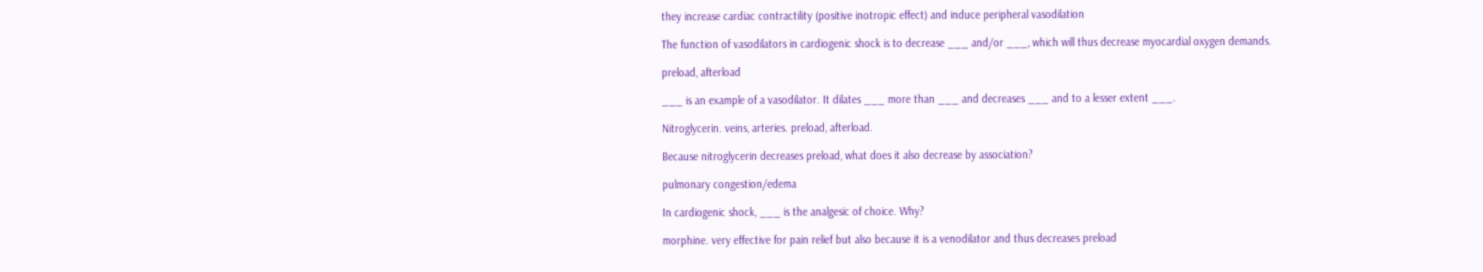they increase cardiac contractility (positive inotropic effect) and induce peripheral vasodilation

The function of vasodilators in cardiogenic shock is to decrease ___ and/or ___, which will thus decrease myocardial oxygen demands.

preload, afterload

___ is an example of a vasodilator. It dilates ___ more than ___ and decreases ___ and to a lesser extent ___.

Nitroglycerin. veins, arteries. preload, afterload.

Because nitroglycerin decreases preload, what does it also decrease by association?

pulmonary congestion/edema

In cardiogenic shock, ___ is the analgesic of choice. Why?

morphine. very effective for pain relief but also because it is a venodilator and thus decreases preload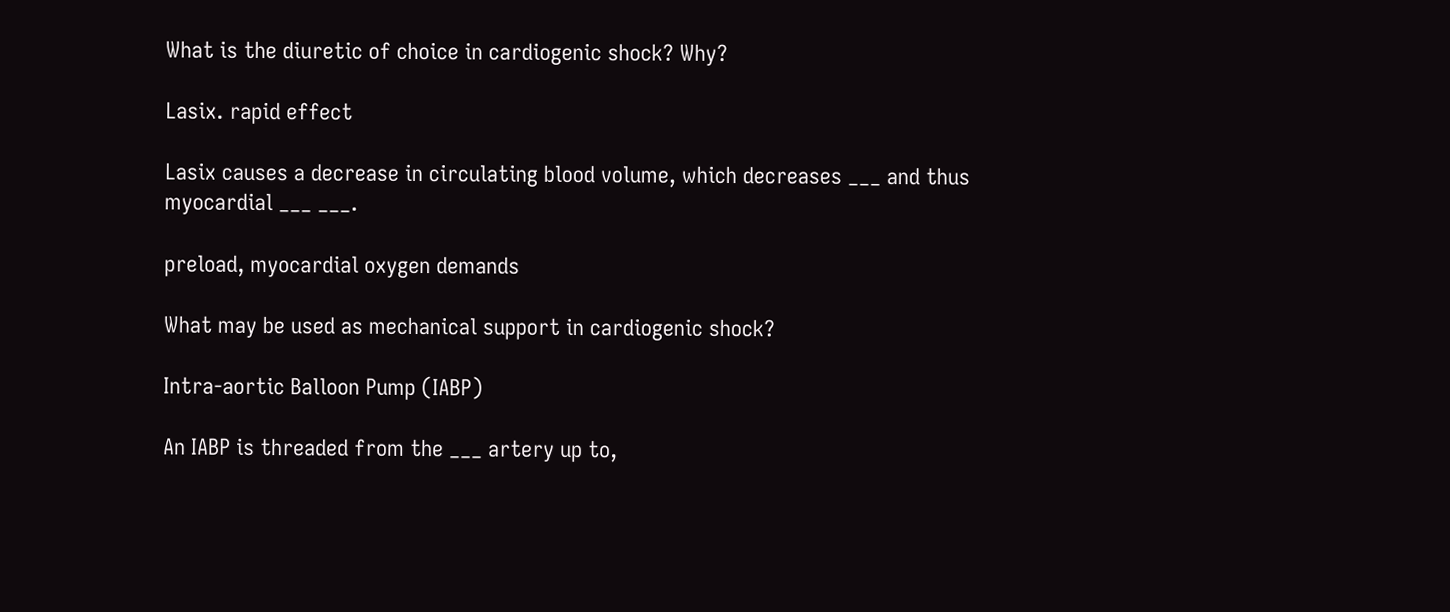What is the diuretic of choice in cardiogenic shock? Why?

Lasix. rapid effect

Lasix causes a decrease in circulating blood volume, which decreases ___ and thus myocardial ___ ___.

preload, myocardial oxygen demands

What may be used as mechanical support in cardiogenic shock?

Intra-aortic Balloon Pump (IABP)

An IABP is threaded from the ___ artery up to,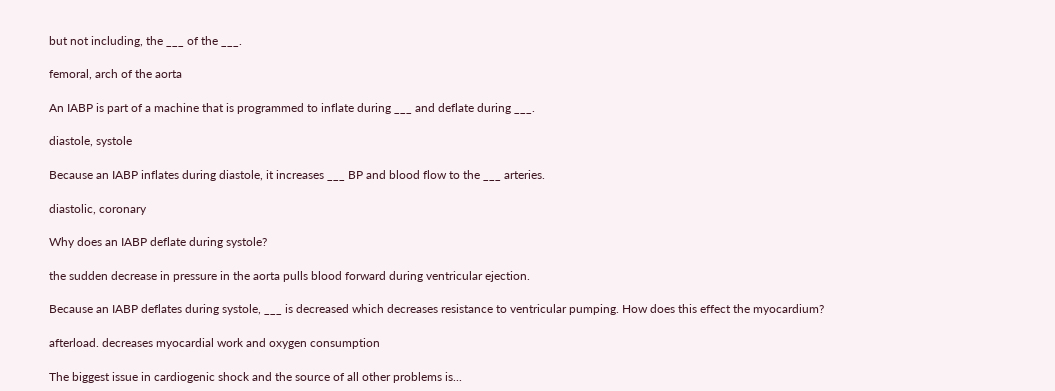but not including, the ___ of the ___.

femoral, arch of the aorta

An IABP is part of a machine that is programmed to inflate during ___ and deflate during ___.

diastole, systole

Because an IABP inflates during diastole, it increases ___ BP and blood flow to the ___ arteries.

diastolic, coronary

Why does an IABP deflate during systole?

the sudden decrease in pressure in the aorta pulls blood forward during ventricular ejection.

Because an IABP deflates during systole, ___ is decreased which decreases resistance to ventricular pumping. How does this effect the myocardium?

afterload. decreases myocardial work and oxygen consumption

The biggest issue in cardiogenic shock and the source of all other problems is...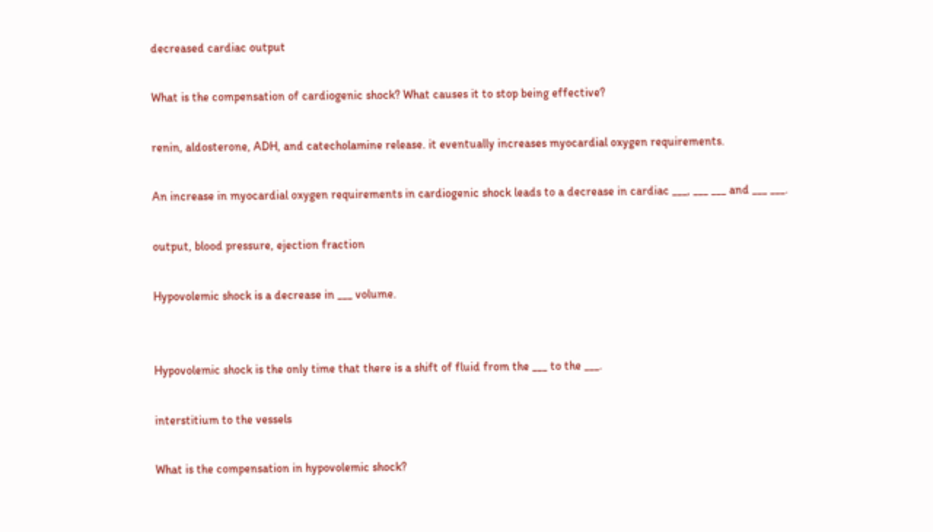decreased cardiac output

What is the compensation of cardiogenic shock? What causes it to stop being effective?

renin, aldosterone, ADH, and catecholamine release. it eventually increases myocardial oxygen requirements.

An increase in myocardial oxygen requirements in cardiogenic shock leads to a decrease in cardiac ___, ___ ___ and ___ ___.

output, blood pressure, ejection fraction

Hypovolemic shock is a decrease in ___ volume.


Hypovolemic shock is the only time that there is a shift of fluid from the ___ to the ___.

interstitium to the vessels

What is the compensation in hypovolemic shock?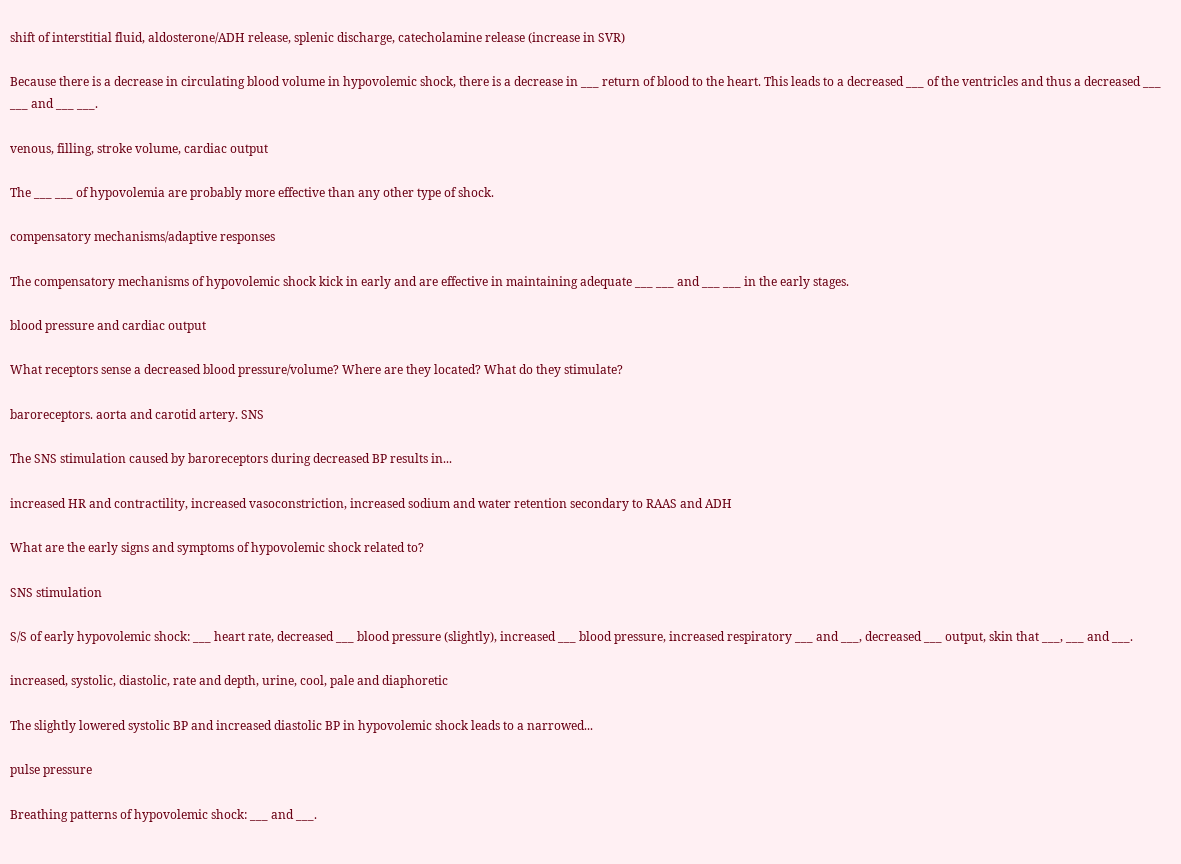shift of interstitial fluid, aldosterone/ADH release, splenic discharge, catecholamine release (increase in SVR)

Because there is a decrease in circulating blood volume in hypovolemic shock, there is a decrease in ___ return of blood to the heart. This leads to a decreased ___ of the ventricles and thus a decreased ___ ___ and ___ ___.

venous, filling, stroke volume, cardiac output

The ___ ___ of hypovolemia are probably more effective than any other type of shock.

compensatory mechanisms/adaptive responses

The compensatory mechanisms of hypovolemic shock kick in early and are effective in maintaining adequate ___ ___ and ___ ___ in the early stages.

blood pressure and cardiac output

What receptors sense a decreased blood pressure/volume? Where are they located? What do they stimulate?

baroreceptors. aorta and carotid artery. SNS

The SNS stimulation caused by baroreceptors during decreased BP results in...

increased HR and contractility, increased vasoconstriction, increased sodium and water retention secondary to RAAS and ADH

What are the early signs and symptoms of hypovolemic shock related to?

SNS stimulation

S/S of early hypovolemic shock: ___ heart rate, decreased ___ blood pressure (slightly), increased ___ blood pressure, increased respiratory ___ and ___, decreased ___ output, skin that ___, ___ and ___.

increased, systolic, diastolic, rate and depth, urine, cool, pale and diaphoretic

The slightly lowered systolic BP and increased diastolic BP in hypovolemic shock leads to a narrowed...

pulse pressure

Breathing patterns of hypovolemic shock: ___ and ___.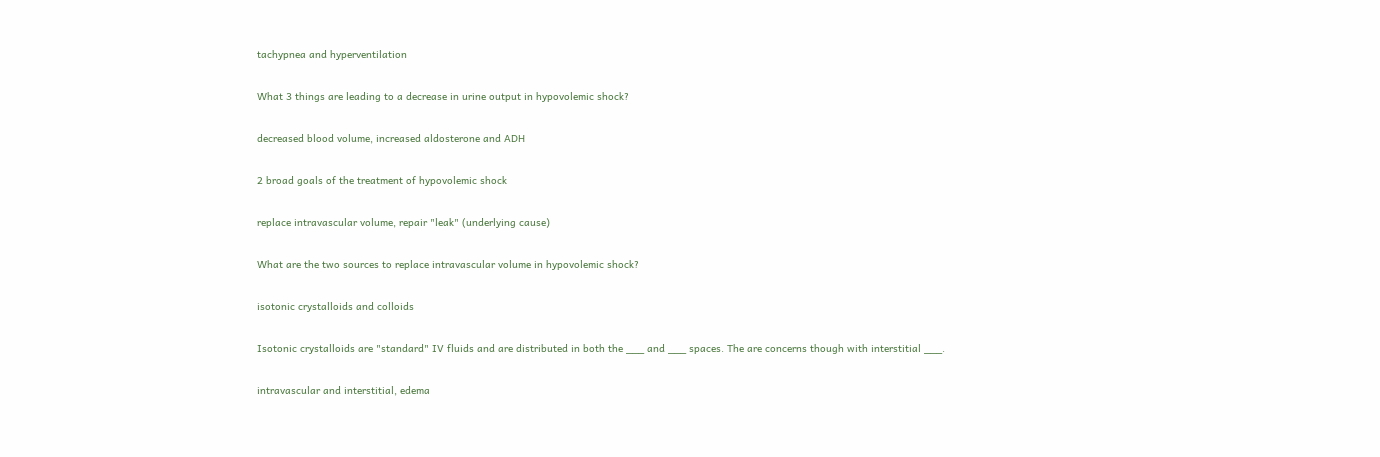tachypnea and hyperventilation

What 3 things are leading to a decrease in urine output in hypovolemic shock?

decreased blood volume, increased aldosterone and ADH

2 broad goals of the treatment of hypovolemic shock

replace intravascular volume, repair "leak" (underlying cause)

What are the two sources to replace intravascular volume in hypovolemic shock?

isotonic crystalloids and colloids

Isotonic crystalloids are "standard" IV fluids and are distributed in both the ___ and ___ spaces. The are concerns though with interstitial ___.

intravascular and interstitial, edema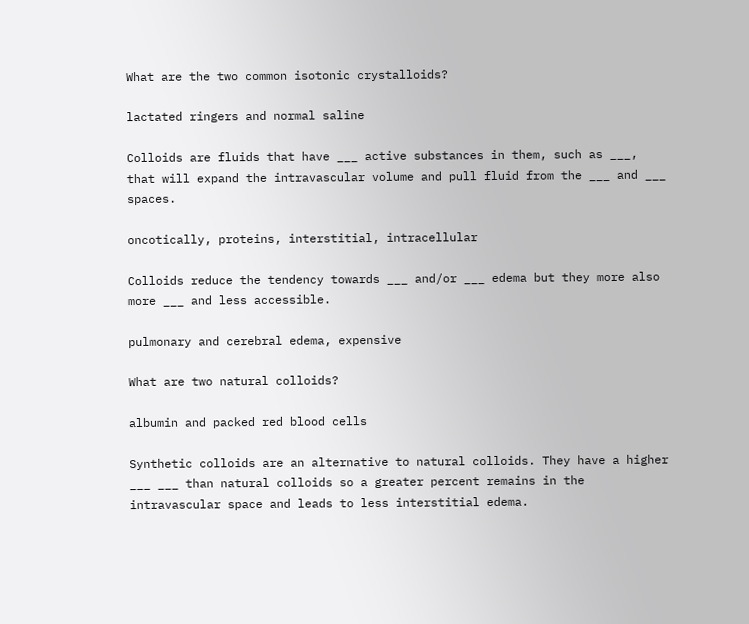What are the two common isotonic crystalloids?

lactated ringers and normal saline

Colloids are fluids that have ___ active substances in them, such as ___, that will expand the intravascular volume and pull fluid from the ___ and ___ spaces.

oncotically, proteins, interstitial, intracellular

Colloids reduce the tendency towards ___ and/or ___ edema but they more also more ___ and less accessible.

pulmonary and cerebral edema, expensive

What are two natural colloids?

albumin and packed red blood cells

Synthetic colloids are an alternative to natural colloids. They have a higher ___ ___ than natural colloids so a greater percent remains in the intravascular space and leads to less interstitial edema.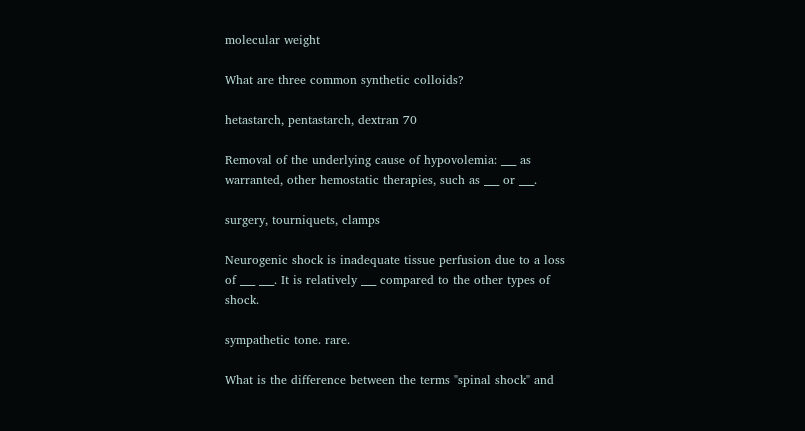molecular weight

What are three common synthetic colloids?

hetastarch, pentastarch, dextran 70

Removal of the underlying cause of hypovolemia: ___ as warranted, other hemostatic therapies, such as ___ or ___.

surgery, tourniquets, clamps

Neurogenic shock is inadequate tissue perfusion due to a loss of ___ ___. It is relatively ___ compared to the other types of shock.

sympathetic tone. rare.

What is the difference between the terms "spinal shock" and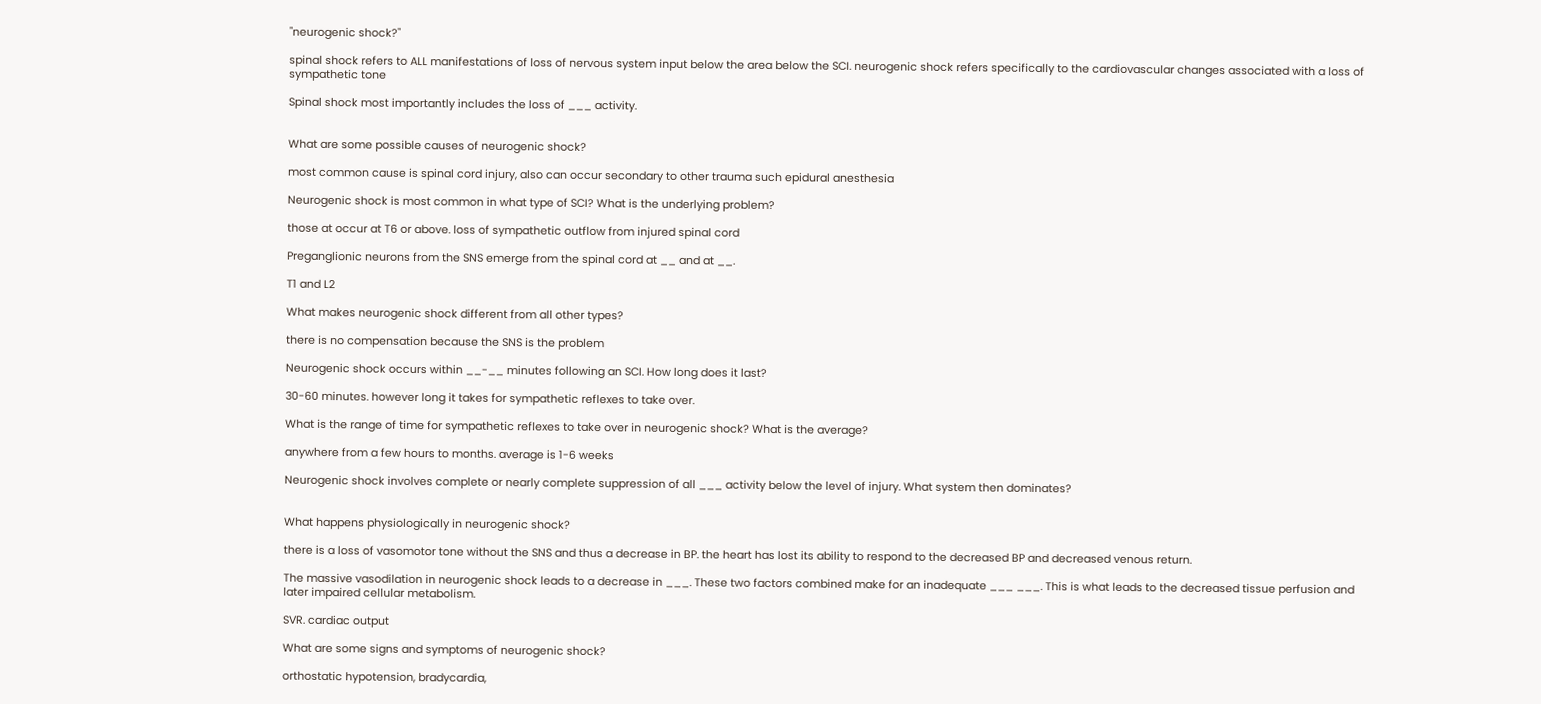"neurogenic shock?"

spinal shock refers to ALL manifestations of loss of nervous system input below the area below the SCI. neurogenic shock refers specifically to the cardiovascular changes associated with a loss of sympathetic tone

Spinal shock most importantly includes the loss of ___ activity.


What are some possible causes of neurogenic shock?

most common cause is spinal cord injury, also can occur secondary to other trauma such epidural anesthesia

Neurogenic shock is most common in what type of SCI? What is the underlying problem?

those at occur at T6 or above. loss of sympathetic outflow from injured spinal cord

Preganglionic neurons from the SNS emerge from the spinal cord at __ and at __.

T1 and L2

What makes neurogenic shock different from all other types?

there is no compensation because the SNS is the problem

Neurogenic shock occurs within __-__ minutes following an SCI. How long does it last?

30-60 minutes. however long it takes for sympathetic reflexes to take over.

What is the range of time for sympathetic reflexes to take over in neurogenic shock? What is the average?

anywhere from a few hours to months. average is 1-6 weeks

Neurogenic shock involves complete or nearly complete suppression of all ___ activity below the level of injury. What system then dominates?


What happens physiologically in neurogenic shock?

there is a loss of vasomotor tone without the SNS and thus a decrease in BP. the heart has lost its ability to respond to the decreased BP and decreased venous return.

The massive vasodilation in neurogenic shock leads to a decrease in ___. These two factors combined make for an inadequate ___ ___. This is what leads to the decreased tissue perfusion and later impaired cellular metabolism.

SVR. cardiac output

What are some signs and symptoms of neurogenic shock?

orthostatic hypotension, bradycardia,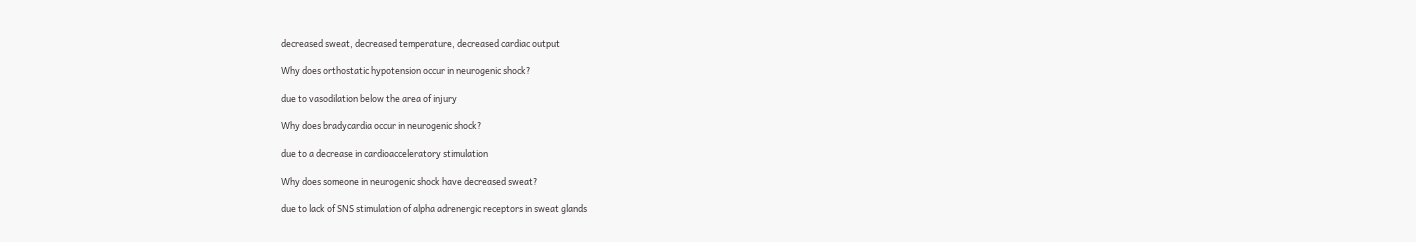decreased sweat, decreased temperature, decreased cardiac output

Why does orthostatic hypotension occur in neurogenic shock?

due to vasodilation below the area of injury

Why does bradycardia occur in neurogenic shock?

due to a decrease in cardioacceleratory stimulation

Why does someone in neurogenic shock have decreased sweat?

due to lack of SNS stimulation of alpha adrenergic receptors in sweat glands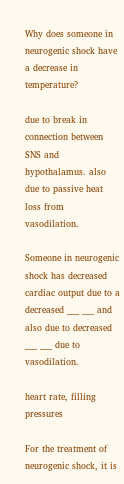Why does someone in neurogenic shock have a decrease in temperature?

due to break in connection between SNS and hypothalamus. also due to passive heat loss from vasodilation.

Someone in neurogenic shock has decreased cardiac output due to a decreased ___ ___ and also due to decreased ___ ___ due to vasodilation.

heart rate, filling pressures

For the treatment of neurogenic shock, it is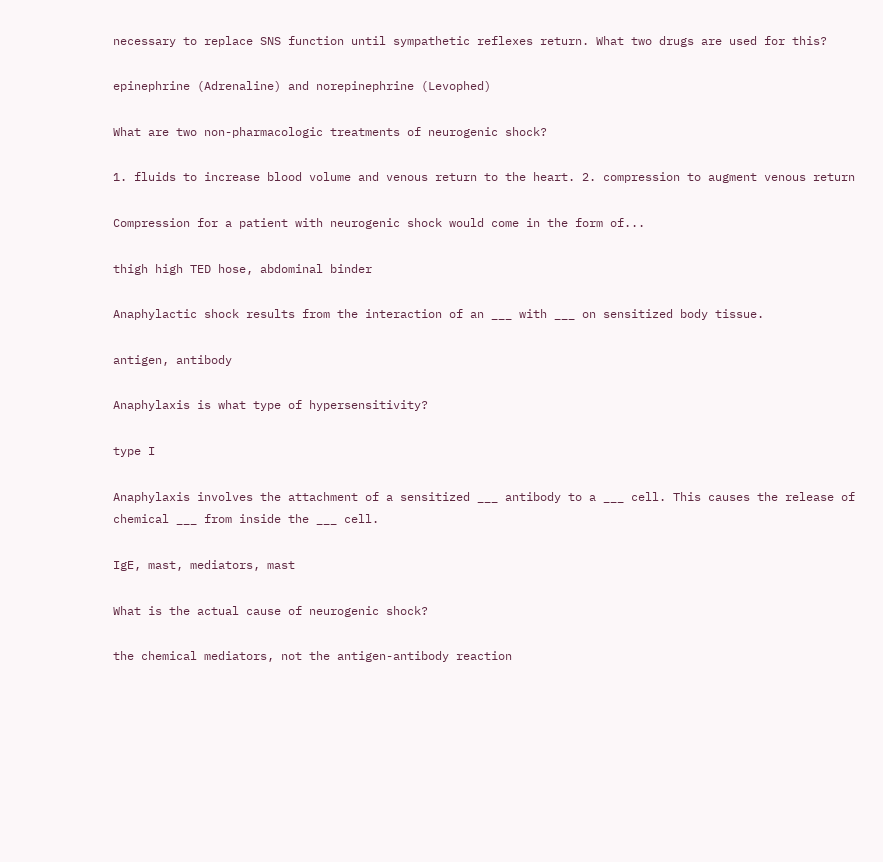necessary to replace SNS function until sympathetic reflexes return. What two drugs are used for this?

epinephrine (Adrenaline) and norepinephrine (Levophed)

What are two non-pharmacologic treatments of neurogenic shock?

1. fluids to increase blood volume and venous return to the heart. 2. compression to augment venous return

Compression for a patient with neurogenic shock would come in the form of...

thigh high TED hose, abdominal binder

Anaphylactic shock results from the interaction of an ___ with ___ on sensitized body tissue.

antigen, antibody

Anaphylaxis is what type of hypersensitivity?

type I

Anaphylaxis involves the attachment of a sensitized ___ antibody to a ___ cell. This causes the release of chemical ___ from inside the ___ cell.

IgE, mast, mediators, mast

What is the actual cause of neurogenic shock?

the chemical mediators, not the antigen-antibody reaction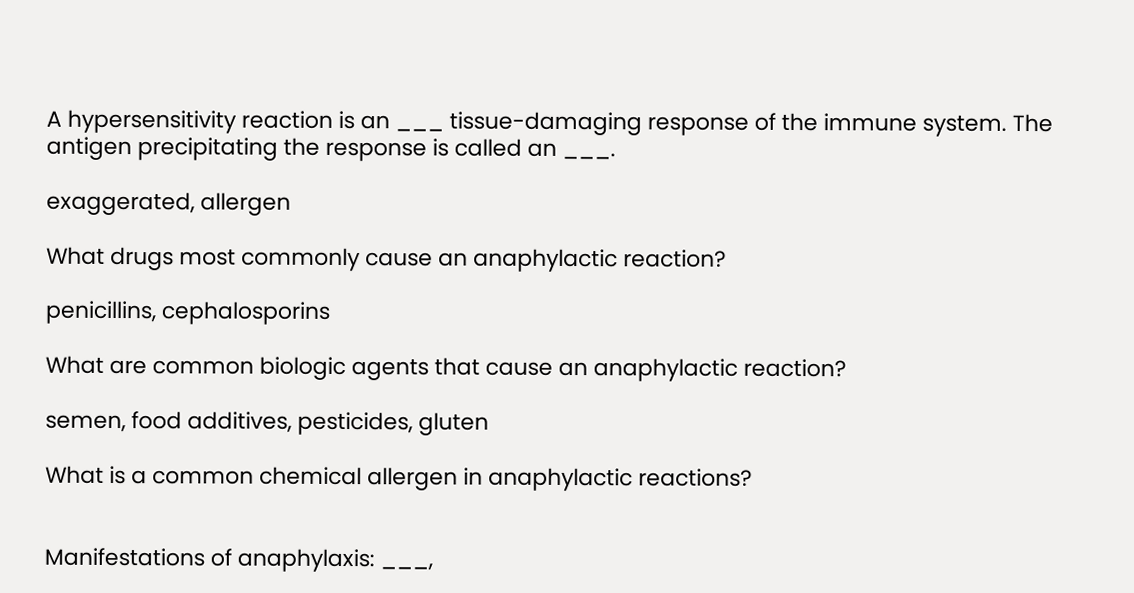A hypersensitivity reaction is an ___ tissue-damaging response of the immune system. The antigen precipitating the response is called an ___.

exaggerated, allergen

What drugs most commonly cause an anaphylactic reaction?

penicillins, cephalosporins

What are common biologic agents that cause an anaphylactic reaction?

semen, food additives, pesticides, gluten

What is a common chemical allergen in anaphylactic reactions?


Manifestations of anaphylaxis: ___,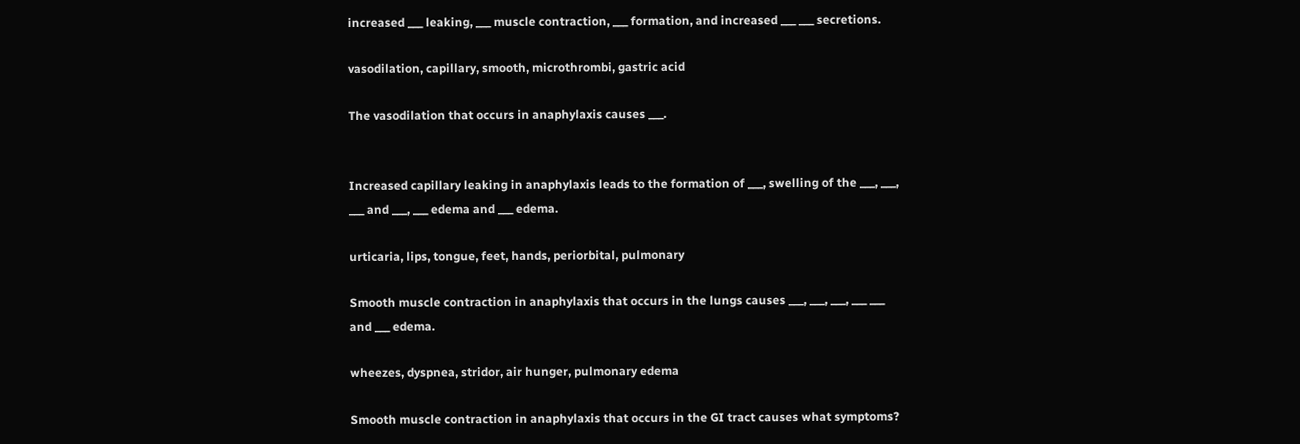increased ___ leaking, ___ muscle contraction, ___ formation, and increased ___ ___ secretions.

vasodilation, capillary, smooth, microthrombi, gastric acid

The vasodilation that occurs in anaphylaxis causes ___.


Increased capillary leaking in anaphylaxis leads to the formation of ___, swelling of the ___, ___, ___ and ___, ___ edema and ___ edema.

urticaria, lips, tongue, feet, hands, periorbital, pulmonary

Smooth muscle contraction in anaphylaxis that occurs in the lungs causes ___, ___, ___, ___ ___ and ___ edema.

wheezes, dyspnea, stridor, air hunger, pulmonary edema

Smooth muscle contraction in anaphylaxis that occurs in the GI tract causes what symptoms?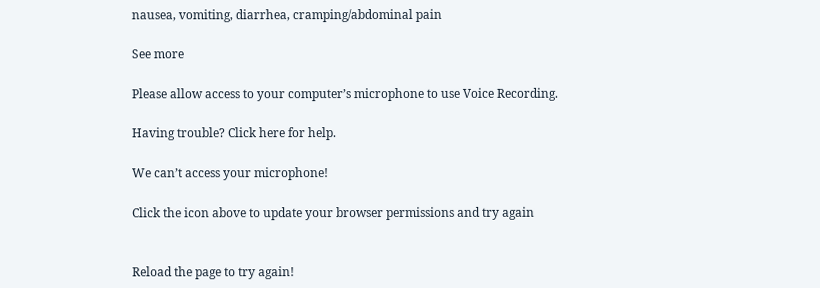nausea, vomiting, diarrhea, cramping/abdominal pain

See more

Please allow access to your computer’s microphone to use Voice Recording.

Having trouble? Click here for help.

We can’t access your microphone!

Click the icon above to update your browser permissions and try again


Reload the page to try again!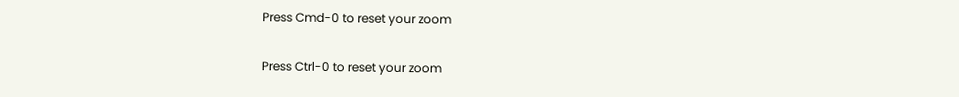Press Cmd-0 to reset your zoom

Press Ctrl-0 to reset your zoom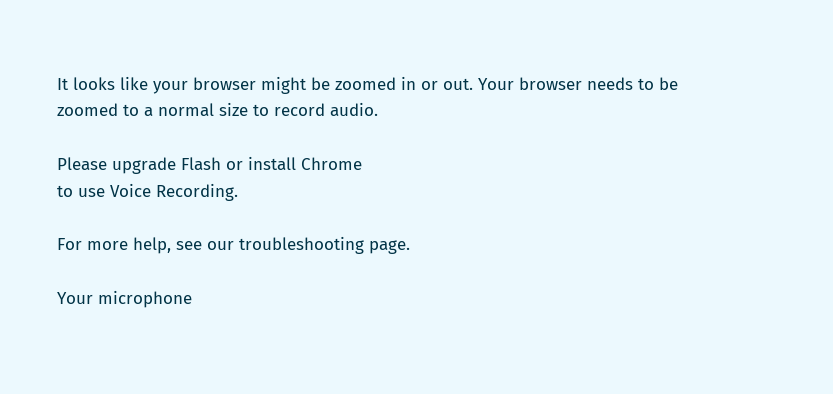It looks like your browser might be zoomed in or out. Your browser needs to be zoomed to a normal size to record audio.

Please upgrade Flash or install Chrome
to use Voice Recording.

For more help, see our troubleshooting page.

Your microphone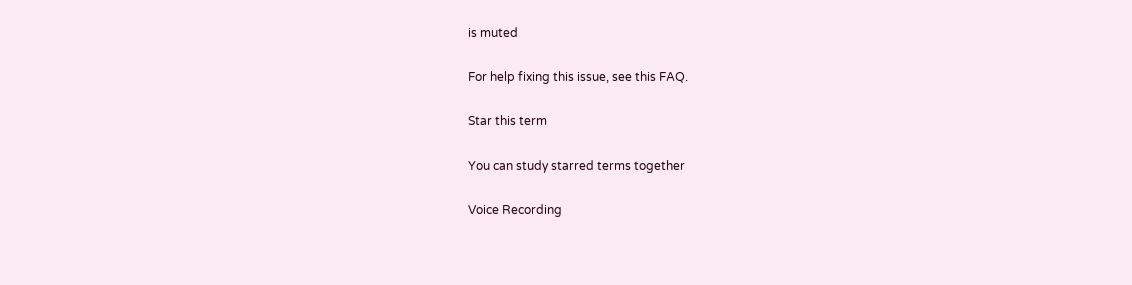is muted

For help fixing this issue, see this FAQ.

Star this term

You can study starred terms together

Voice Recording